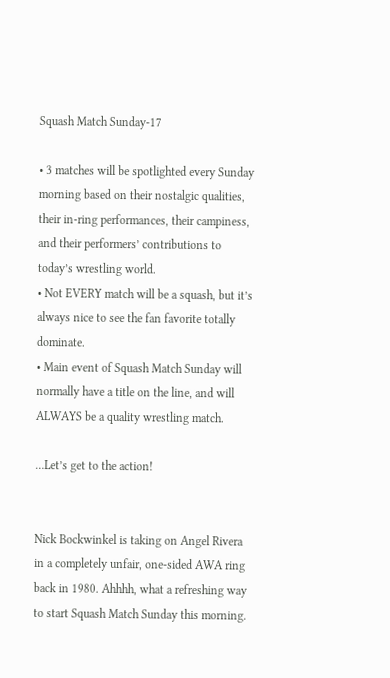Squash Match Sunday-17

• 3 matches will be spotlighted every Sunday morning based on their nostalgic qualities, their in-ring performances, their campiness, and their performers’ contributions to today’s wrestling world.
• Not EVERY match will be a squash, but it’s always nice to see the fan favorite totally dominate.
• Main event of Squash Match Sunday will normally have a title on the line, and will ALWAYS be a quality wrestling match.

…Let’s get to the action!


Nick Bockwinkel is taking on Angel Rivera in a completely unfair, one-sided AWA ring back in 1980. Ahhhh, what a refreshing way to start Squash Match Sunday this morning.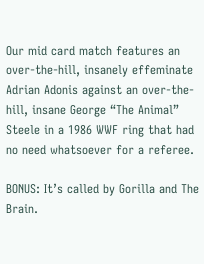Our mid card match features an over-the-hill, insanely effeminate Adrian Adonis against an over-the-hill, insane George “The Animal” Steele in a 1986 WWF ring that had no need whatsoever for a referee.

BONUS: It’s called by Gorilla and The Brain.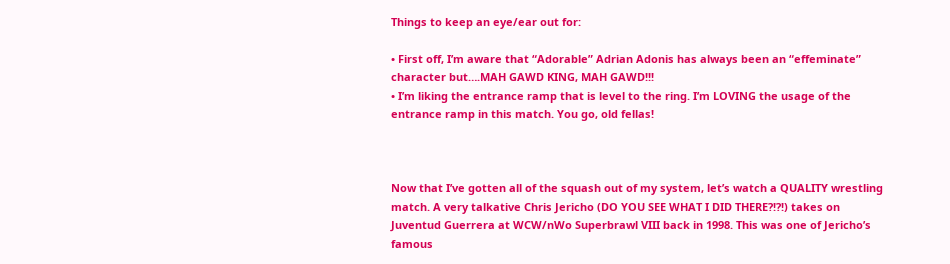Things to keep an eye/ear out for:

• First off, I’m aware that “Adorable” Adrian Adonis has always been an “effeminate” character but….MAH GAWD KING, MAH GAWD!!!
• I’m liking the entrance ramp that is level to the ring. I’m LOVING the usage of the entrance ramp in this match. You go, old fellas!



Now that I’ve gotten all of the squash out of my system, let’s watch a QUALITY wrestling match. A very talkative Chris Jericho (DO YOU SEE WHAT I DID THERE?!?!) takes on Juventud Guerrera at WCW/nWo Superbrawl VIII back in 1998. This was one of Jericho’s famous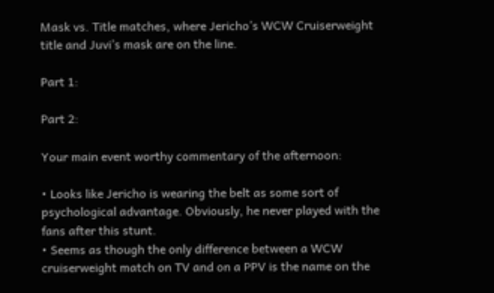Mask vs. Title matches, where Jericho’s WCW Cruiserweight title and Juvi’s mask are on the line.

Part 1:

Part 2:

Your main event worthy commentary of the afternoon:

• Looks like Jericho is wearing the belt as some sort of psychological advantage. Obviously, he never played with the fans after this stunt.
• Seems as though the only difference between a WCW cruiserweight match on TV and on a PPV is the name on the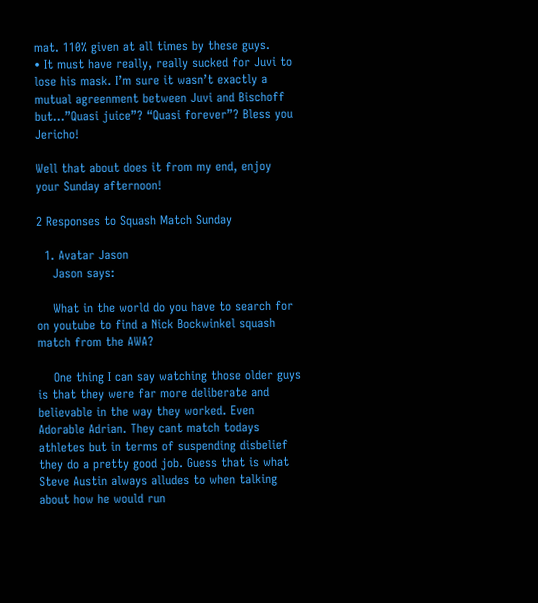mat. 110% given at all times by these guys.
• It must have really, really sucked for Juvi to lose his mask. I’m sure it wasn’t exactly a mutual agreenment between Juvi and Bischoff but…”Quasi juice”? “Quasi forever”? Bless you Jericho!

Well that about does it from my end, enjoy your Sunday afternoon!

2 Responses to Squash Match Sunday

  1. Avatar Jason
    Jason says:

    What in the world do you have to search for on youtube to find a Nick Bockwinkel squash match from the AWA?

    One thing I can say watching those older guys is that they were far more deliberate and believable in the way they worked. Even Adorable Adrian. They cant match todays athletes but in terms of suspending disbelief they do a pretty good job. Guess that is what Steve Austin always alludes to when talking about how he would run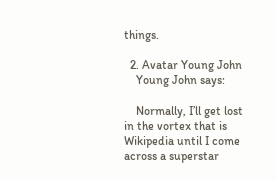things.

  2. Avatar Young John
    Young John says:

    Normally, I’ll get lost in the vortex that is Wikipedia until I come across a superstar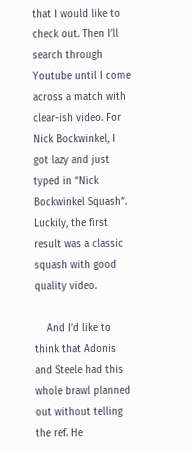that I would like to check out. Then I’ll search through Youtube until I come across a match with clear-ish video. For Nick Bockwinkel, I got lazy and just typed in “Nick Bockwinkel Squash”. Luckily, the first result was a classic squash with good quality video.

    And I’d like to think that Adonis and Steele had this whole brawl planned out without telling the ref. He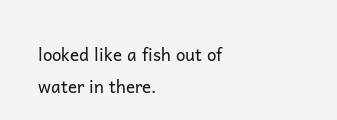looked like a fish out of water in there.